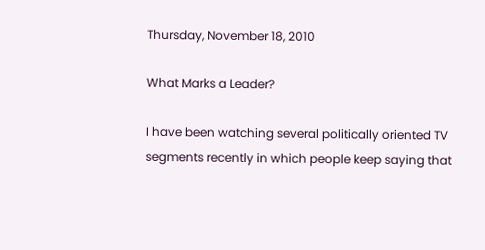Thursday, November 18, 2010

What Marks a Leader?

I have been watching several politically oriented TV segments recently in which people keep saying that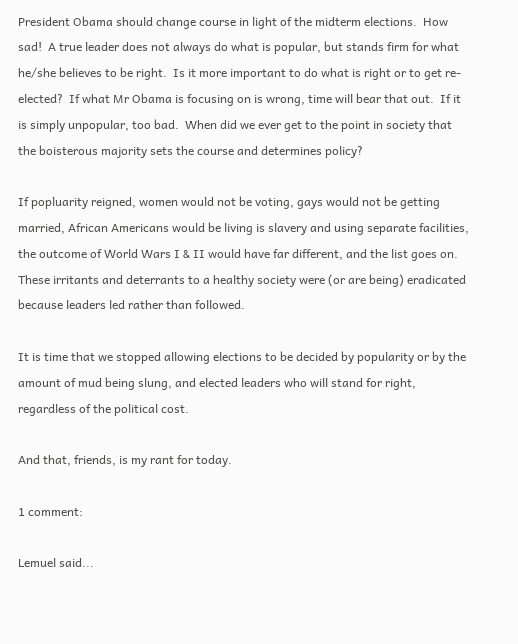President Obama should change course in light of the midterm elections.  How sad!  A true leader does not always do what is popular, but stands firm for what he/she believes to be right.  Is it more important to do what is right or to get re-elected?  If what Mr Obama is focusing on is wrong, time will bear that out.  If it is simply unpopular, too bad.  When did we ever get to the point in society that the boisterous majority sets the course and determines policy?

If popluarity reigned, women would not be voting, gays would not be getting married, African Americans would be living is slavery and using separate facilities, the outcome of World Wars I & II would have far different, and the list goes on.   These irritants and deterrants to a healthy society were (or are being) eradicated because leaders led rather than followed.

It is time that we stopped allowing elections to be decided by popularity or by the amount of mud being slung, and elected leaders who will stand for right, regardless of the political cost.

And that, friends, is my rant for today.

1 comment:

Lemuel said...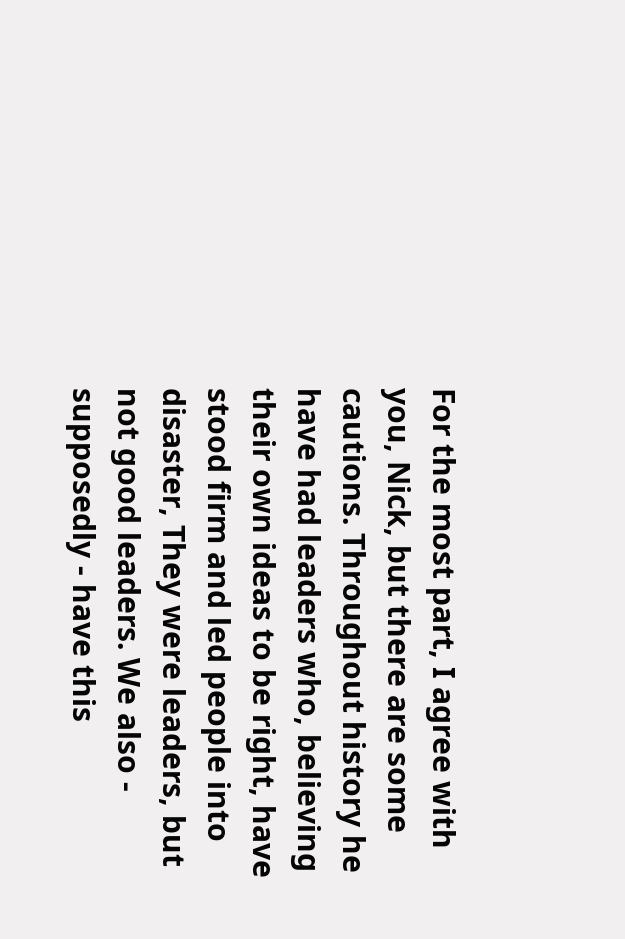For the most part, I agree with you, Nick, but there are some cautions. Throughout history he have had leaders who, believing their own ideas to be right, have stood firm and led people into disaster, They were leaders, but not good leaders. We also - supposedly - have this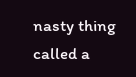nasty thing called a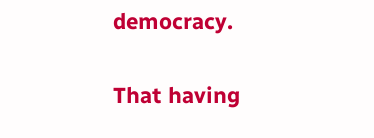democracy.

That having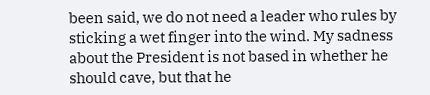been said, we do not need a leader who rules by sticking a wet finger into the wind. My sadness about the President is not based in whether he should cave, but that he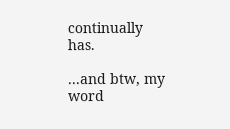continually has.

...and btw, my word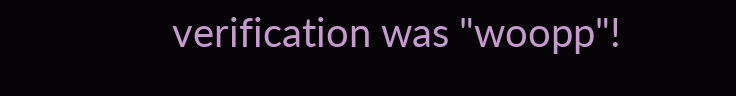verification was "woopp"!